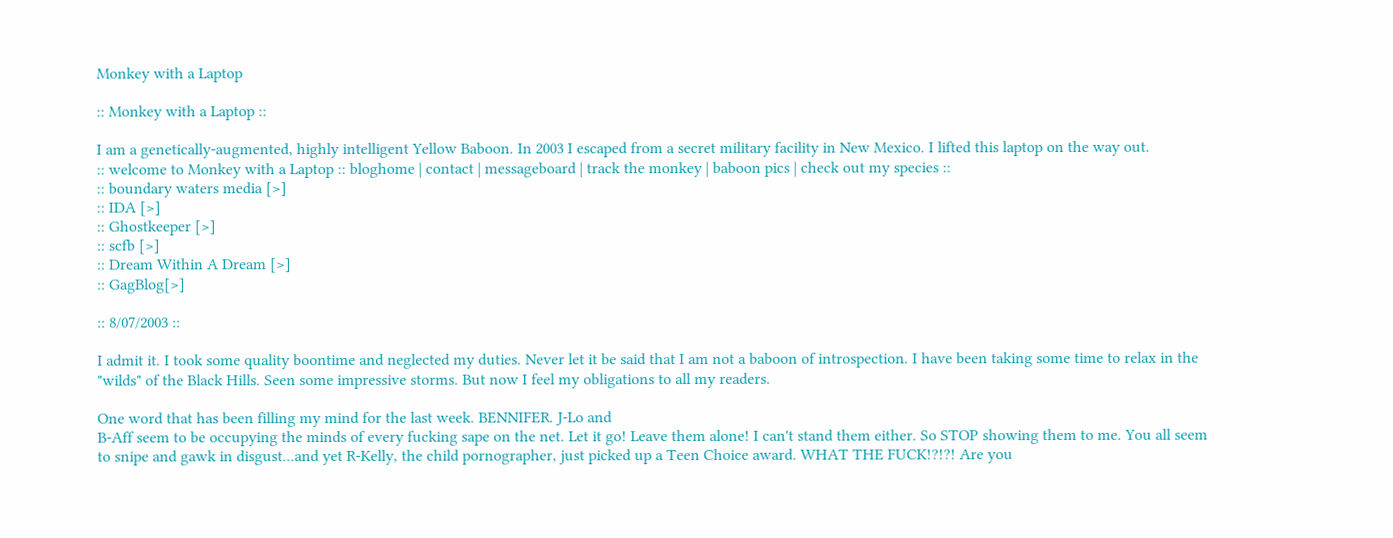Monkey with a Laptop

:: Monkey with a Laptop ::

I am a genetically-augmented, highly intelligent Yellow Baboon. In 2003 I escaped from a secret military facility in New Mexico. I lifted this laptop on the way out.
:: welcome to Monkey with a Laptop :: bloghome | contact | messageboard | track the monkey | baboon pics | check out my species ::
:: boundary waters media [>]
:: IDA [>]
:: Ghostkeeper [>]
:: scfb [>]
:: Dream Within A Dream [>]
:: GagBlog[>]

:: 8/07/2003 ::

I admit it. I took some quality boontime and neglected my duties. Never let it be said that I am not a baboon of introspection. I have been taking some time to relax in the "wilds" of the Black Hills. Seen some impressive storms. But now I feel my obligations to all my readers.

One word that has been filling my mind for the last week. BENNIFER. J-Lo and
B-Aff seem to be occupying the minds of every fucking sape on the net. Let it go! Leave them alone! I can't stand them either. So STOP showing them to me. You all seem to snipe and gawk in disgust...and yet R-Kelly, the child pornographer, just picked up a Teen Choice award. WHAT THE FUCK!?!?! Are you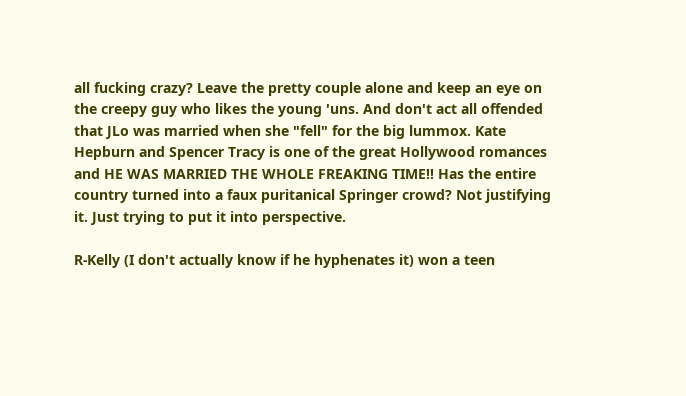all fucking crazy? Leave the pretty couple alone and keep an eye on the creepy guy who likes the young 'uns. And don't act all offended that JLo was married when she "fell" for the big lummox. Kate Hepburn and Spencer Tracy is one of the great Hollywood romances and HE WAS MARRIED THE WHOLE FREAKING TIME!! Has the entire country turned into a faux puritanical Springer crowd? Not justifying it. Just trying to put it into perspective.

R-Kelly (I don't actually know if he hyphenates it) won a teen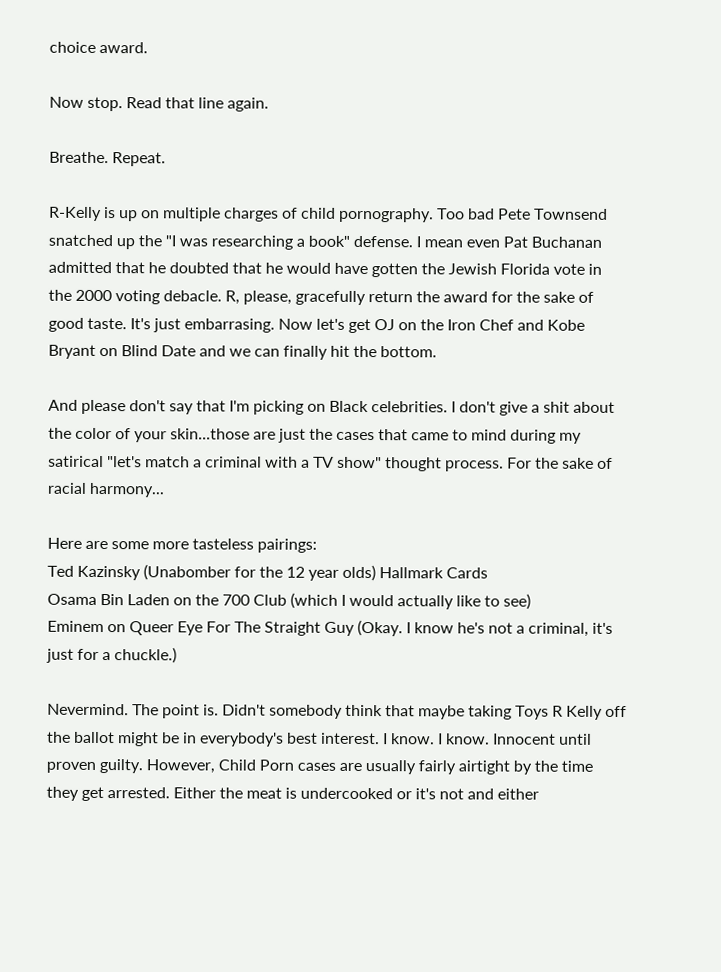choice award.

Now stop. Read that line again.

Breathe. Repeat.

R-Kelly is up on multiple charges of child pornography. Too bad Pete Townsend snatched up the "I was researching a book" defense. I mean even Pat Buchanan admitted that he doubted that he would have gotten the Jewish Florida vote in the 2000 voting debacle. R, please, gracefully return the award for the sake of good taste. It's just embarrasing. Now let's get OJ on the Iron Chef and Kobe Bryant on Blind Date and we can finally hit the bottom.

And please don't say that I'm picking on Black celebrities. I don't give a shit about the color of your skin...those are just the cases that came to mind during my satirical "let's match a criminal with a TV show" thought process. For the sake of racial harmony...

Here are some more tasteless pairings:
Ted Kazinsky (Unabomber for the 12 year olds) Hallmark Cards
Osama Bin Laden on the 700 Club (which I would actually like to see)
Eminem on Queer Eye For The Straight Guy (Okay. I know he's not a criminal, it's just for a chuckle.)

Nevermind. The point is. Didn't somebody think that maybe taking Toys R Kelly off the ballot might be in everybody's best interest. I know. I know. Innocent until proven guilty. However, Child Porn cases are usually fairly airtight by the time they get arrested. Either the meat is undercooked or it's not and either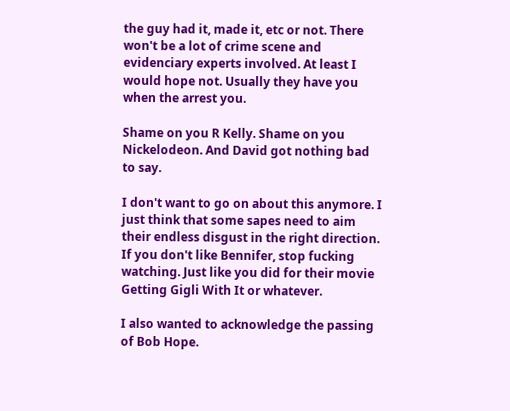the guy had it, made it, etc or not. There won't be a lot of crime scene and evidenciary experts involved. At least I would hope not. Usually they have you when the arrest you.

Shame on you R Kelly. Shame on you Nickelodeon. And David got nothing bad to say.

I don't want to go on about this anymore. I just think that some sapes need to aim their endless disgust in the right direction. If you don't like Bennifer, stop fucking watching. Just like you did for their movie Getting Gigli With It or whatever.

I also wanted to acknowledge the passing of Bob Hope.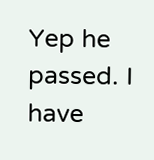Yep he passed. I have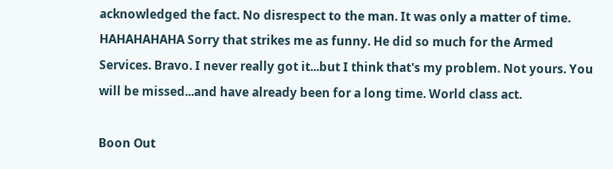acknowledged the fact. No disrespect to the man. It was only a matter of time. HAHAHAHAHA Sorry that strikes me as funny. He did so much for the Armed Services. Bravo. I never really got it...but I think that's my problem. Not yours. You will be missed...and have already been for a long time. World class act.

Boon Out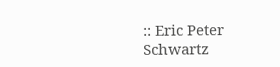:: Eric Peter Schwartz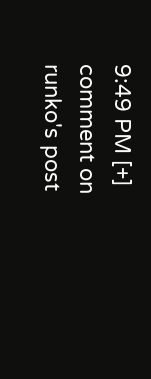9:49 PM [+] comment on runko's post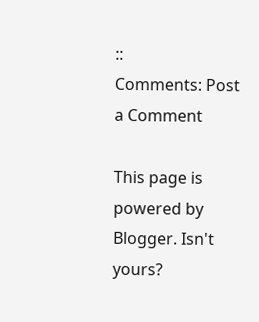::
Comments: Post a Comment

This page is powered by Blogger. Isn't yours?